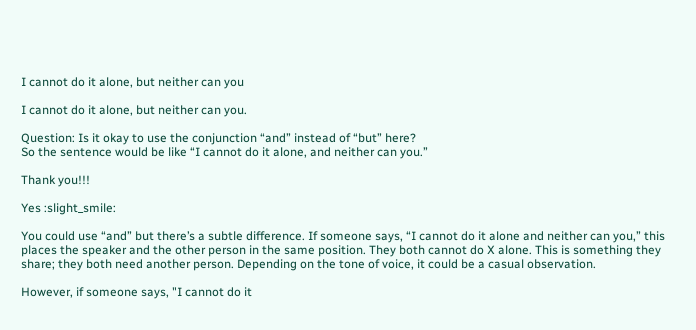I cannot do it alone, but neither can you

I cannot do it alone, but neither can you.

Question: Is it okay to use the conjunction “and” instead of “but” here?
So the sentence would be like “I cannot do it alone, and neither can you.”

Thank you!!!

Yes :slight_smile:

You could use “and” but there’s a subtle difference. If someone says, “I cannot do it alone and neither can you,” this places the speaker and the other person in the same position. They both cannot do X alone. This is something they share; they both need another person. Depending on the tone of voice, it could be a casual observation.

However, if someone says, "I cannot do it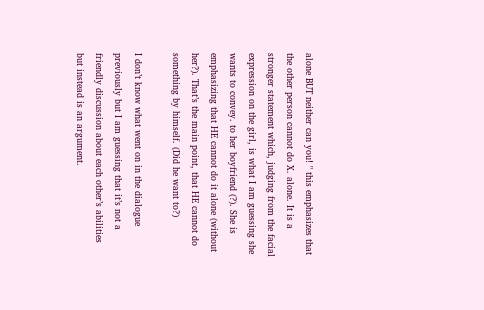alone BUT neither can you! " this emphasizes that the other person cannot do X. alone. It is a stronger statement which, judging from the facial expression on the girl, is what I am guessing she wants to convey. to her boyfriend (?). She is emphasizing that HE cannot do it alone (without her?). That’s the main point, that HE cannot do something by himself. (Did he want to?)

I don’t know what went on in the dialogue previously but I am guessing that it’s not a friendly discussion about each other’s abilities but instead is an argument.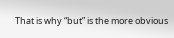That is why “but” is the more obvious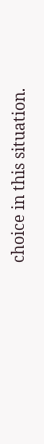choice in this situation.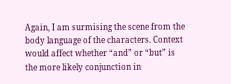Again, I am surmising the scene from the body language of the characters. Context would affect whether “and” or “but” is
the more likely conjunction in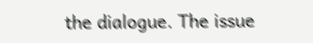the dialogue. The issue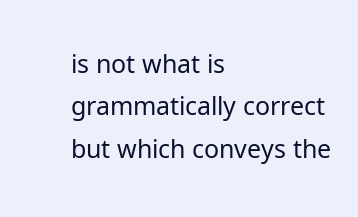is not what is grammatically correct but which conveys the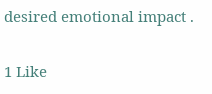desired emotional impact .

1 Like